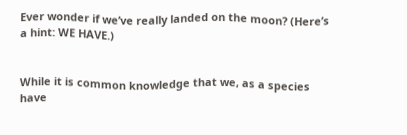Ever wonder if we’ve really landed on the moon? (Here’s a hint: WE HAVE.)


While it is common knowledge that we, as a species have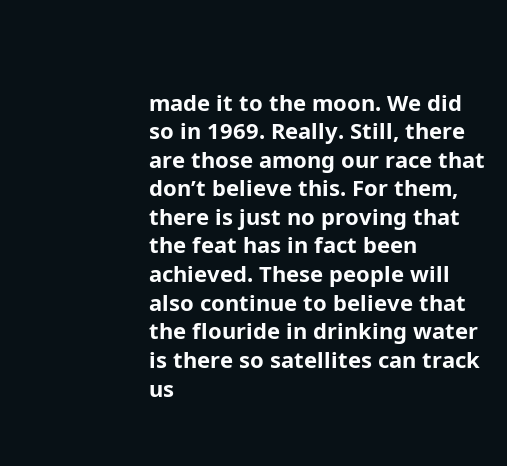made it to the moon. We did so in 1969. Really. Still, there are those among our race that don’t believe this. For them, there is just no proving that the feat has in fact been achieved. These people will also continue to believe that the flouride in drinking water is there so satellites can track us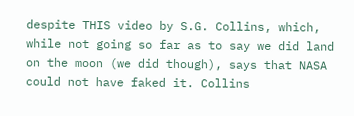despite THIS video by S.G. Collins, which, while not going so far as to say we did land on the moon (we did though), says that NASA could not have faked it. Collins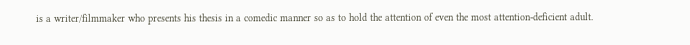is a writer/filmmaker who presents his thesis in a comedic manner so as to hold the attention of even the most attention-deficient adult.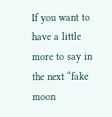If you want to have a little more to say in the next “fake moon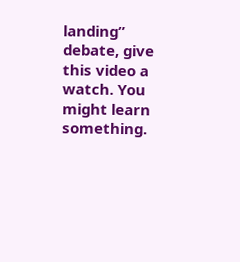landing” debate, give this video a watch. You might learn something.